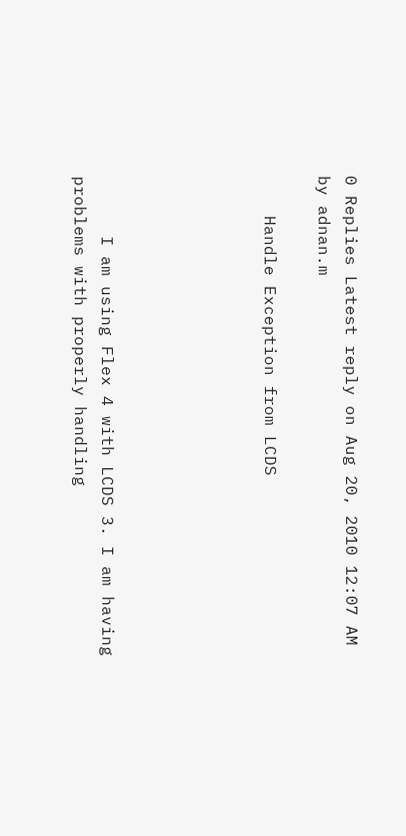0 Replies Latest reply on Aug 20, 2010 12:07 AM by adnan.m

    Handle Exception from LCDS





      I am using Flex 4 with LCDS 3. I am having problems with properly handling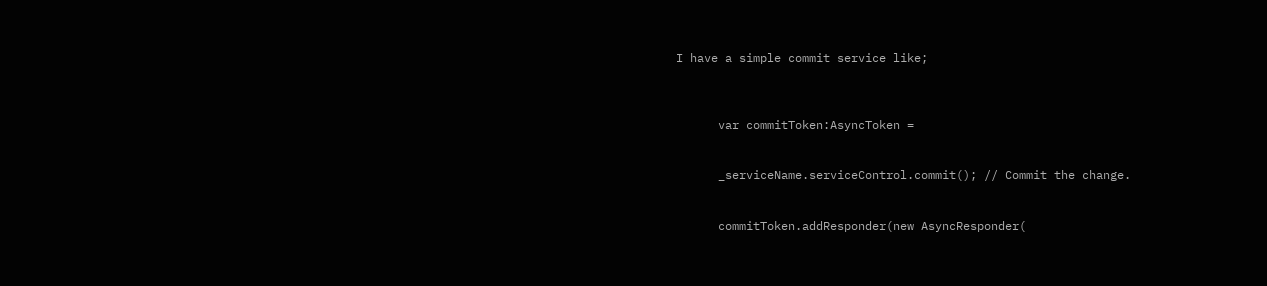I have a simple commit service like;



      var commitToken:AsyncToken =


      _serviceName.serviceControl.commit(); // Commit the change.


      commitToken.addResponder(new AsyncResponder(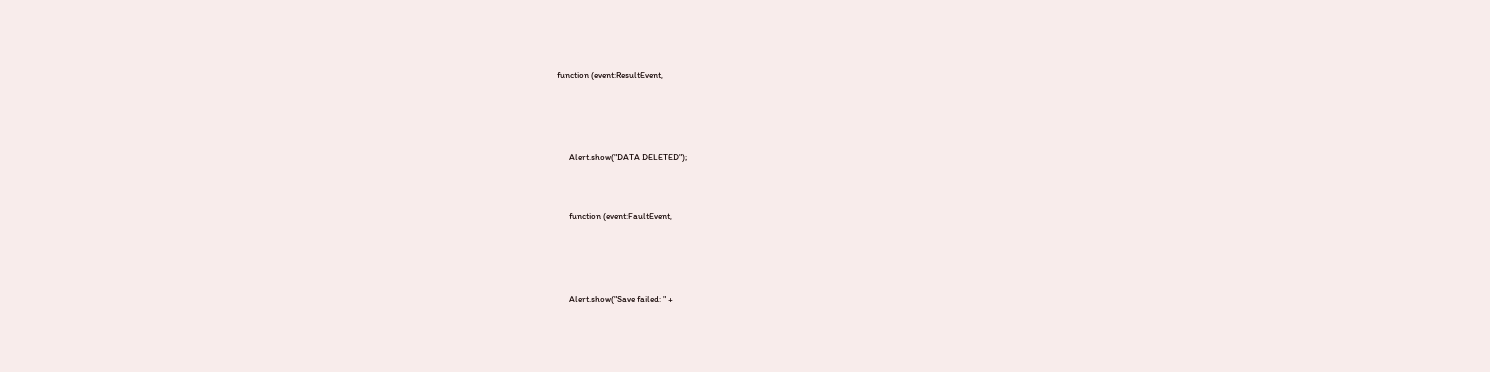function (event:ResultEvent,






      Alert.show("DATA DELETED");




      function (event:FaultEvent,






      Alert.show("Save failed: " +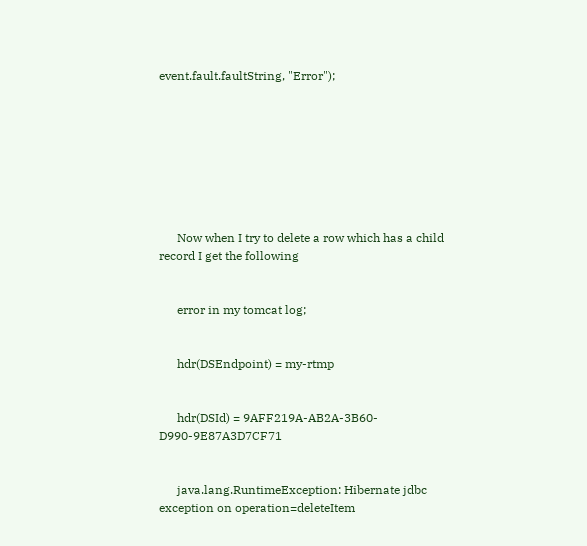event.fault.faultString, "Error");








      Now when I try to delete a row which has a child record I get the following


      error in my tomcat log;


      hdr(DSEndpoint) = my-rtmp


      hdr(DSId) = 9AFF219A-AB2A-3B60-D990-9E87A3D7CF71


      java.lang.RuntimeException: Hibernate jdbc exception on operation=deleteItem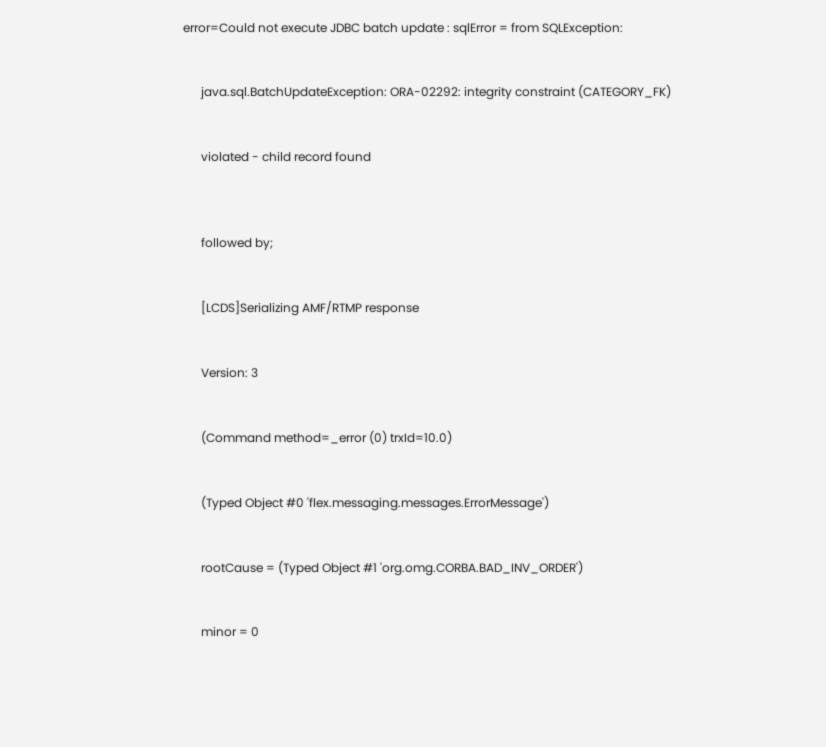error=Could not execute JDBC batch update : sqlError = from SQLException:


      java.sql.BatchUpdateException: ORA-02292: integrity constraint (CATEGORY_FK)


      violated - child record found



      followed by;


      [LCDS]Serializing AMF/RTMP response


      Version: 3


      (Command method=_error (0) trxId=10.0)


      (Typed Object #0 'flex.messaging.messages.ErrorMessage')


      rootCause = (Typed Object #1 'org.omg.CORBA.BAD_INV_ORDER')


      minor = 0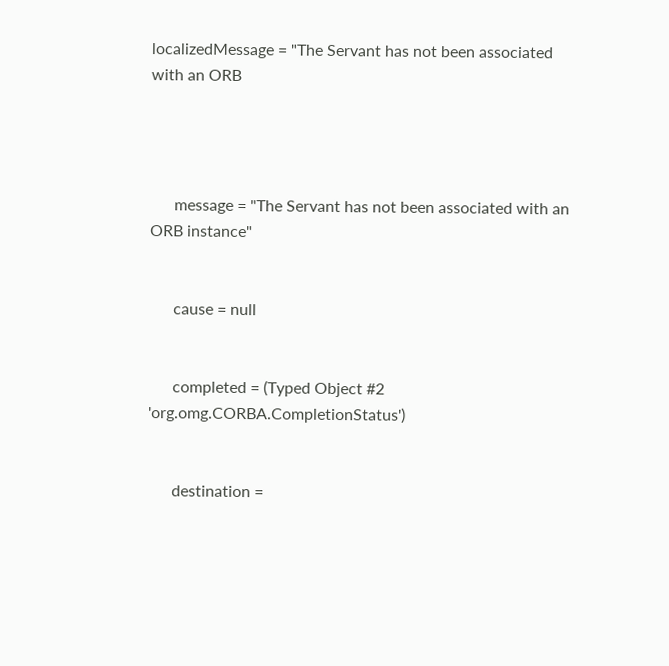localizedMessage = "The Servant has not been associated with an ORB




      message = "The Servant has not been associated with an ORB instance"


      cause = null


      completed = (Typed Object #2 'org.omg.CORBA.CompletionStatus')


      destination =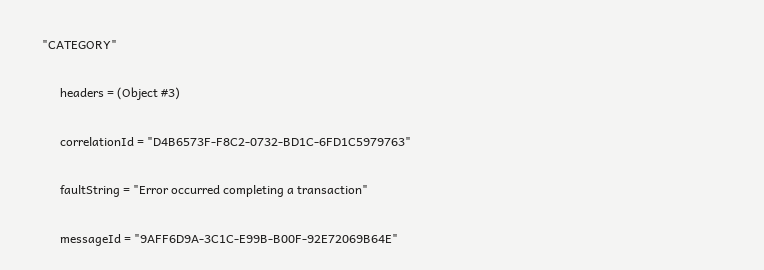"CATEGORY"


      headers = (Object #3)


      correlationId = "D4B6573F-F8C2-0732-BD1C-6FD1C5979763"


      faultString = "Error occurred completing a transaction"


      messageId = "9AFF6D9A-3C1C-E99B-B00F-92E72069B64E"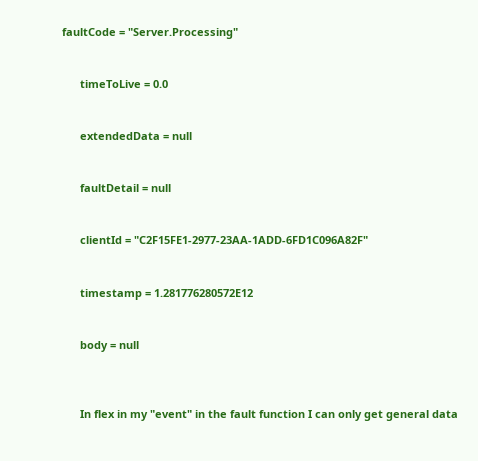faultCode = "Server.Processing"


      timeToLive = 0.0


      extendedData = null


      faultDetail = null


      clientId = "C2F15FE1-2977-23AA-1ADD-6FD1C096A82F"


      timestamp = 1.281776280572E12


      body = null



      In flex in my "event" in the fault function I can only get general data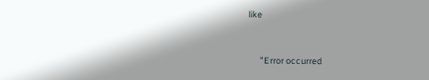like


      "Error occurred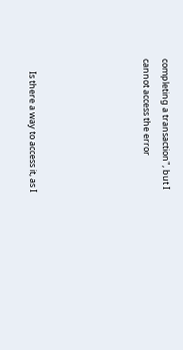completing a transaction", but I cannot access the error





      Is there a way to access it, as I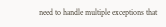need to handle multiple exceptions that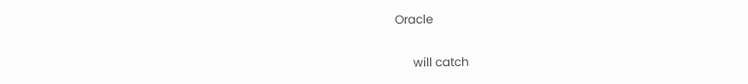Oracle


      will catch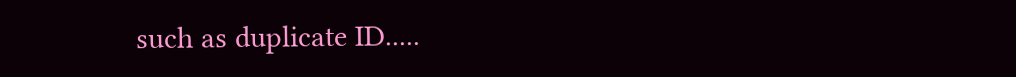such as duplicate ID.....